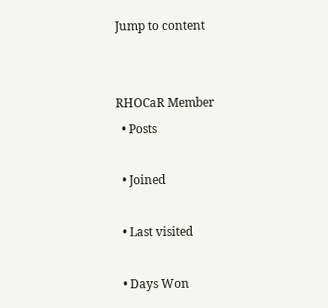Jump to content


RHOCaR Member
  • Posts

  • Joined

  • Last visited

  • Days Won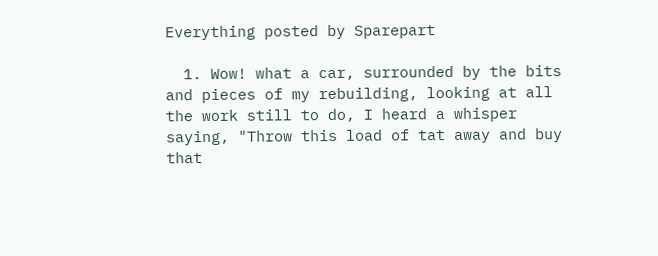Everything posted by Sparepart

  1. Wow! what a car, surrounded by the bits and pieces of my rebuilding, looking at all the work still to do, I heard a whisper saying, "Throw this load of tat away and buy that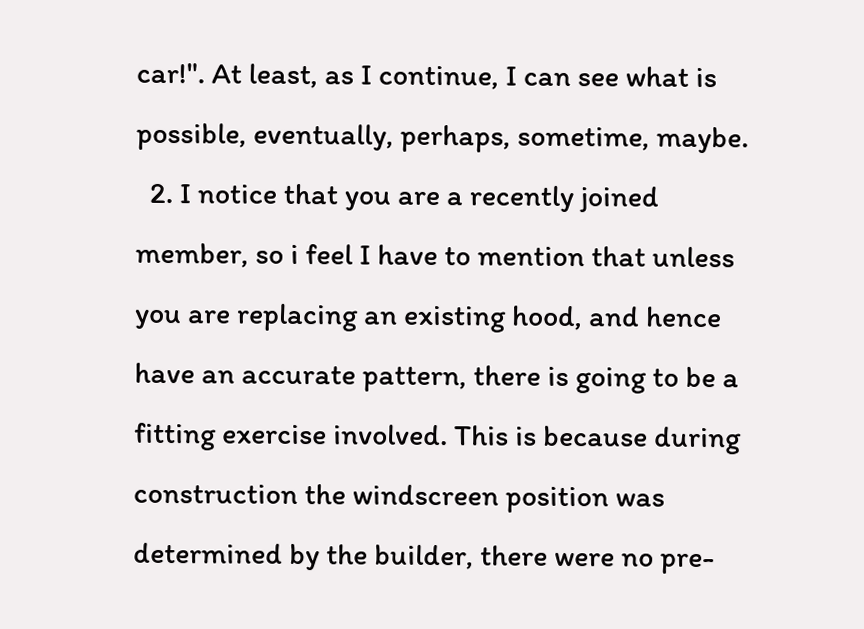car!". At least, as I continue, I can see what is possible, eventually, perhaps, sometime, maybe.
  2. I notice that you are a recently joined member, so i feel I have to mention that unless you are replacing an existing hood, and hence have an accurate pattern, there is going to be a fitting exercise involved. This is because during construction the windscreen position was determined by the builder, there were no pre-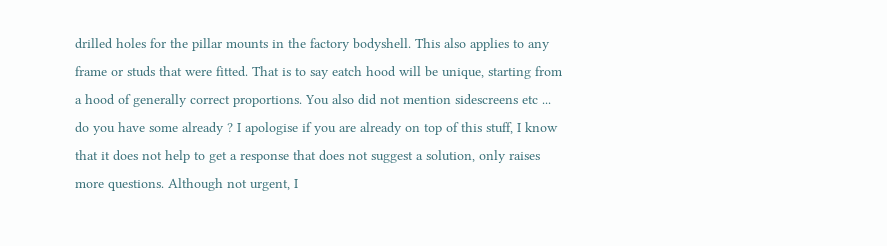drilled holes for the pillar mounts in the factory bodyshell. This also applies to any frame or studs that were fitted. That is to say eatch hood will be unique, starting from a hood of generally correct proportions. You also did not mention sidescreens etc ... do you have some already ? I apologise if you are already on top of this stuff, I know that it does not help to get a response that does not suggest a solution, only raises more questions. Although not urgent, I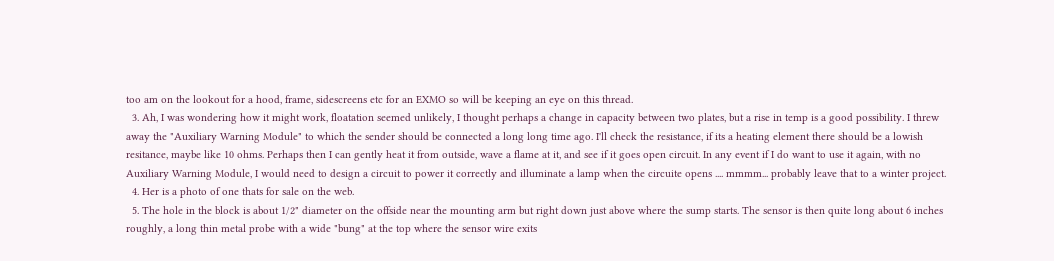too am on the lookout for a hood, frame, sidescreens etc for an EXMO so will be keeping an eye on this thread.
  3. Ah, I was wondering how it might work, floatation seemed unlikely, I thought perhaps a change in capacity between two plates, but a rise in temp is a good possibility. I threw away the "Auxiliary Warning Module" to which the sender should be connected a long long time ago. I'll check the resistance, if its a heating element there should be a lowish resitance, maybe like 10 ohms. Perhaps then I can gently heat it from outside, wave a flame at it, and see if it goes open circuit. In any event if I do want to use it again, with no Auxiliary Warning Module, I would need to design a circuit to power it correctly and illuminate a lamp when the circuite opens .... mmmm... probably leave that to a winter project.
  4. Her is a photo of one thats for sale on the web.
  5. The hole in the block is about 1/2" diameter on the offside near the mounting arm but right down just above where the sump starts. The sensor is then quite long about 6 inches roughly, a long thin metal probe with a wide "bung" at the top where the sensor wire exits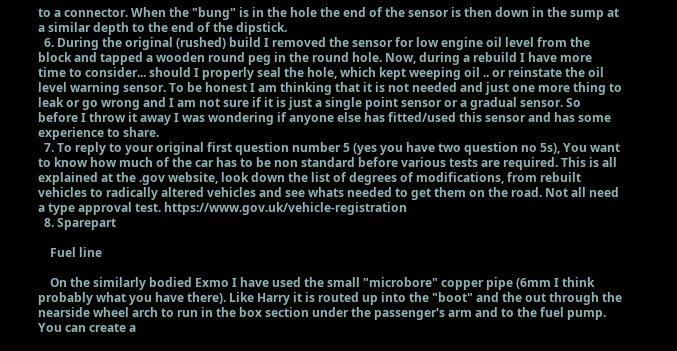to a connector. When the "bung" is in the hole the end of the sensor is then down in the sump at a similar depth to the end of the dipstick.
  6. During the original (rushed) build I removed the sensor for low engine oil level from the block and tapped a wooden round peg in the round hole. Now, during a rebuild I have more time to consider... should I properly seal the hole, which kept weeping oil .. or reinstate the oil level warning sensor. To be honest I am thinking that it is not needed and just one more thing to leak or go wrong and I am not sure if it is just a single point sensor or a gradual sensor. So before I throw it away I was wondering if anyone else has fitted/used this sensor and has some experience to share.
  7. To reply to your original first question number 5 (yes you have two question no 5s), You want to know how much of the car has to be non standard before various tests are required. This is all explained at the .gov website, look down the list of degrees of modifications, from rebuilt vehicles to radically altered vehicles and see whats needed to get them on the road. Not all need a type approval test. https://www.gov.uk/vehicle-registration
  8. Sparepart

    Fuel line

    On the similarly bodied Exmo I have used the small "microbore" copper pipe (6mm I think probably what you have there). Like Harry it is routed up into the "boot" and the out through the nearside wheel arch to run in the box section under the passenger's arm and to the fuel pump. You can create a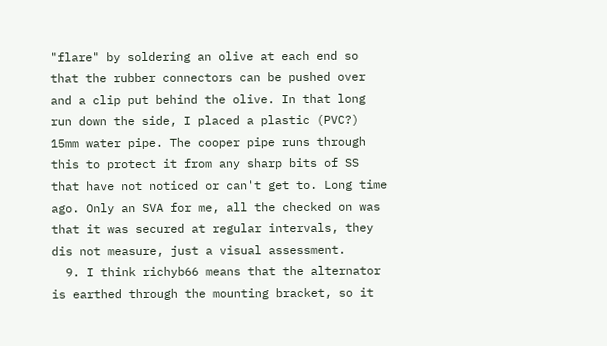"flare" by soldering an olive at each end so that the rubber connectors can be pushed over and a clip put behind the olive. In that long run down the side, I placed a plastic (PVC?) 15mm water pipe. The cooper pipe runs through this to protect it from any sharp bits of SS that have not noticed or can't get to. Long time ago. Only an SVA for me, all the checked on was that it was secured at regular intervals, they dis not measure, just a visual assessment.
  9. I think richyb66 means that the alternator is earthed through the mounting bracket, so it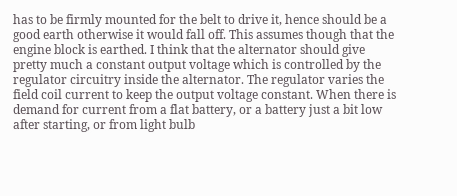has to be firmly mounted for the belt to drive it, hence should be a good earth otherwise it would fall off. This assumes though that the engine block is earthed. I think that the alternator should give pretty much a constant output voltage which is controlled by the regulator circuitry inside the alternator. The regulator varies the field coil current to keep the output voltage constant. When there is demand for current from a flat battery, or a battery just a bit low after starting, or from light bulb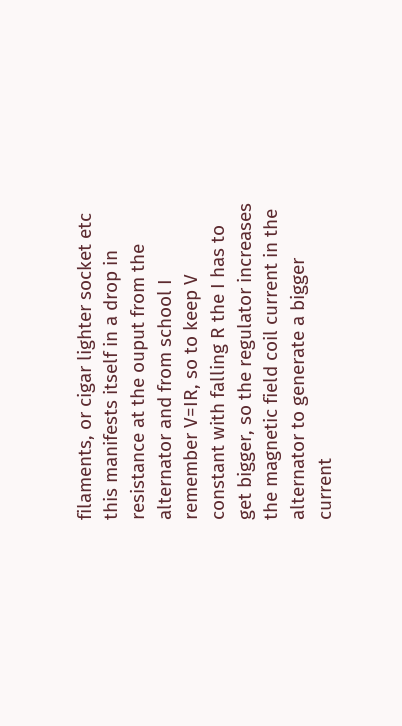filaments, or cigar lighter socket etc this manifests itself in a drop in resistance at the ouput from the alternator and from school I remember V=IR, so to keep V constant with falling R the I has to get bigger, so the regulator increases the magnetic field coil current in the alternator to generate a bigger current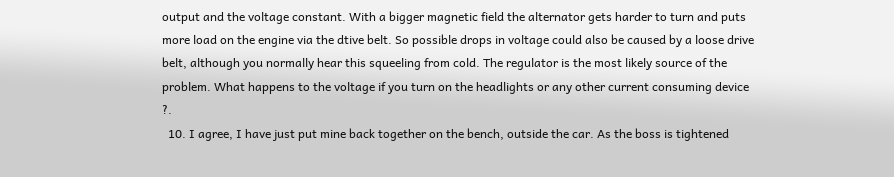output and the voltage constant. With a bigger magnetic field the alternator gets harder to turn and puts more load on the engine via the dtive belt. So possible drops in voltage could also be caused by a loose drive belt, although you normally hear this squeeling from cold. The regulator is the most likely source of the problem. What happens to the voltage if you turn on the headlights or any other current consuming device ?.
  10. I agree, I have just put mine back together on the bench, outside the car. As the boss is tightened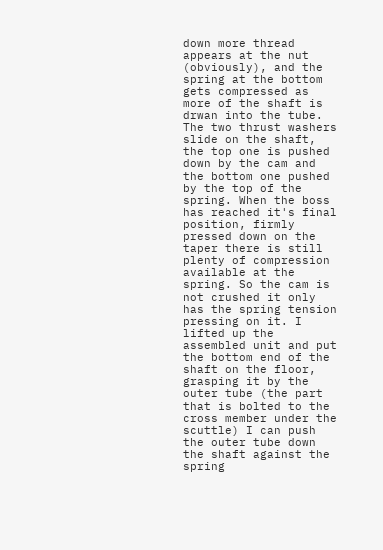down more thread appears at the nut (obviously), and the spring at the bottom gets compressed as more of the shaft is drwan into the tube. The two thrust washers slide on the shaft, the top one is pushed down by the cam and the bottom one pushed by the top of the spring. When the boss has reached it's final position, firmly pressed down on the taper there is still plenty of compression available at the spring. So the cam is not crushed it only has the spring tension pressing on it. I lifted up the assembled unit and put the bottom end of the shaft on the floor, grasping it by the outer tube (the part that is bolted to the cross member under the scuttle) I can push the outer tube down the shaft against the spring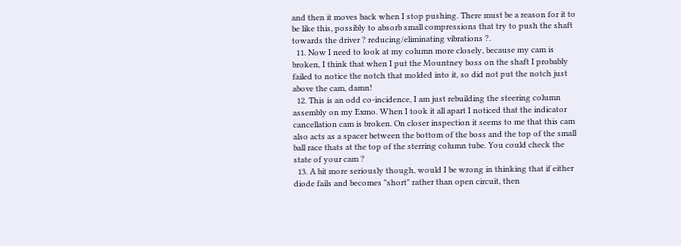and then it moves back when I stop pushing. There must be a reason for it to be like this, possibly to absorb small compressions that try to push the shaft towards the driver ? reducing/eliminating vibrations ?.
  11. Now I need to look at my column more closely, because my cam is broken, I think that when I put the Mountney boss on the shaft I probably failed to notice the notch that molded into it, so did not put the notch just above the cam, damn!
  12. This is an odd co-incidence, I am just rebuilding the steering column assembly on my Exmo. When I took it all apart I noticed that the indicator cancellation cam is broken. On closer inspection it seems to me that this cam also acts as a spacer between the bottom of the boss and the top of the small ball race thats at the top of the sterring column tube. You could check the state of your cam ?
  13. A bit more seriously though, would I be wrong in thinking that if either diode fails and becomes "short" rather than open circuit, then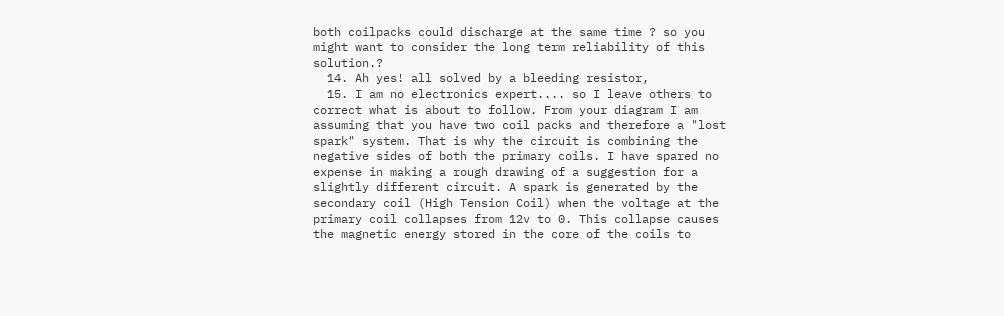both coilpacks could discharge at the same time ? so you might want to consider the long term reliability of this solution.?
  14. Ah yes! all solved by a bleeding resistor,
  15. I am no electronics expert.... so I leave others to correct what is about to follow. From your diagram I am assuming that you have two coil packs and therefore a "lost spark" system. That is why the circuit is combining the negative sides of both the primary coils. I have spared no expense in making a rough drawing of a suggestion for a slightly different circuit. A spark is generated by the secondary coil (High Tension Coil) when the voltage at the primary coil collapses from 12v to 0. This collapse causes the magnetic energy stored in the core of the coils to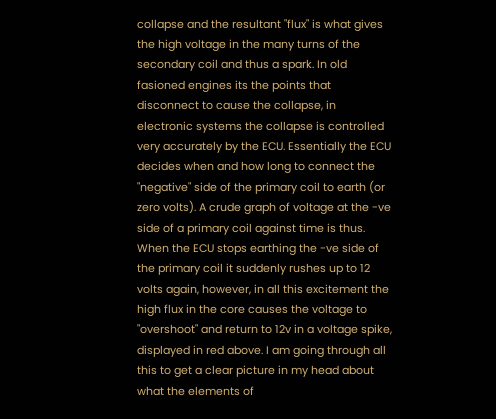collapse and the resultant "flux" is what gives the high voltage in the many turns of the secondary coil and thus a spark. In old fasioned engines its the points that disconnect to cause the collapse, in electronic systems the collapse is controlled very accurately by the ECU. Essentially the ECU decides when and how long to connect the "negative" side of the primary coil to earth (or zero volts). A crude graph of voltage at the -ve side of a primary coil against time is thus. When the ECU stops earthing the -ve side of the primary coil it suddenly rushes up to 12 volts again, however, in all this excitement the high flux in the core causes the voltage to "overshoot" and return to 12v in a voltage spike, displayed in red above. I am going through all this to get a clear picture in my head about what the elements of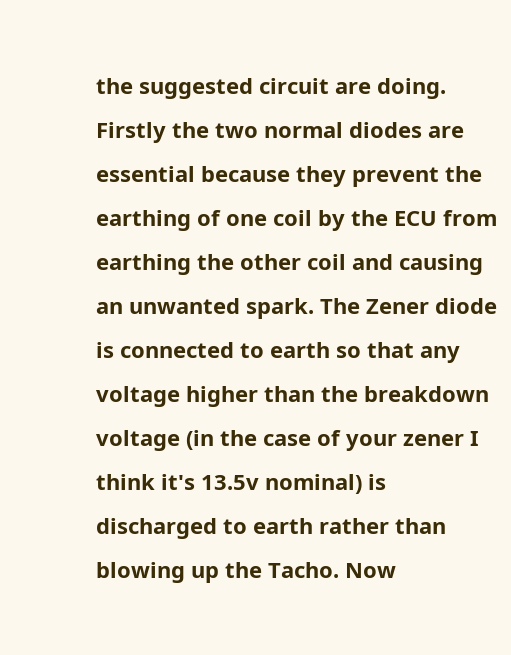the suggested circuit are doing. Firstly the two normal diodes are essential because they prevent the earthing of one coil by the ECU from earthing the other coil and causing an unwanted spark. The Zener diode is connected to earth so that any voltage higher than the breakdown voltage (in the case of your zener I think it's 13.5v nominal) is discharged to earth rather than blowing up the Tacho. Now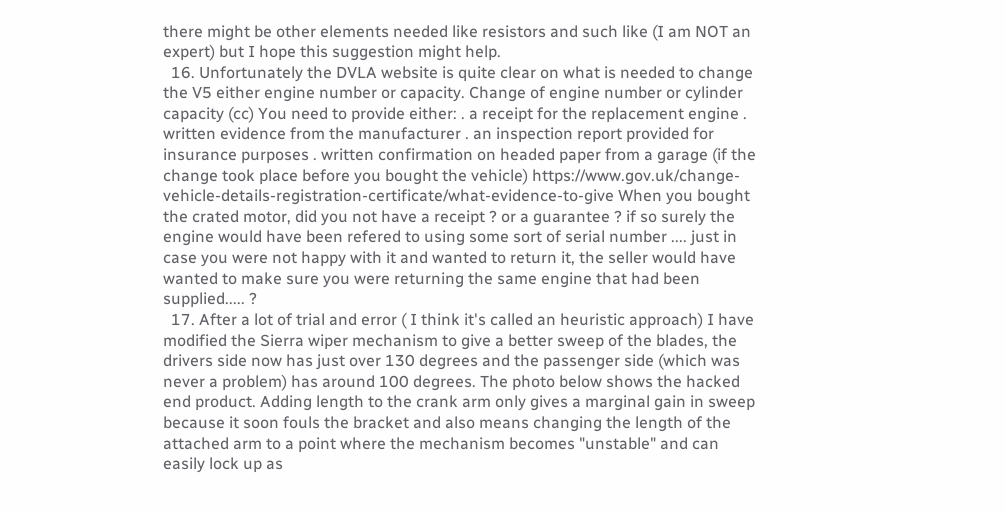there might be other elements needed like resistors and such like (I am NOT an expert) but I hope this suggestion might help.
  16. Unfortunately the DVLA website is quite clear on what is needed to change the V5 either engine number or capacity. Change of engine number or cylinder capacity (cc) You need to provide either: . a receipt for the replacement engine . written evidence from the manufacturer . an inspection report provided for insurance purposes . written confirmation on headed paper from a garage (if the change took place before you bought the vehicle) https://www.gov.uk/change-vehicle-details-registration-certificate/what-evidence-to-give When you bought the crated motor, did you not have a receipt ? or a guarantee ? if so surely the engine would have been refered to using some sort of serial number .... just in case you were not happy with it and wanted to return it, the seller would have wanted to make sure you were returning the same engine that had been supplied..... ?
  17. After a lot of trial and error ( I think it's called an heuristic approach) I have modified the Sierra wiper mechanism to give a better sweep of the blades, the drivers side now has just over 130 degrees and the passenger side (which was never a problem) has around 100 degrees. The photo below shows the hacked end product. Adding length to the crank arm only gives a marginal gain in sweep because it soon fouls the bracket and also means changing the length of the attached arm to a point where the mechanism becomes "unstable" and can easily lock up as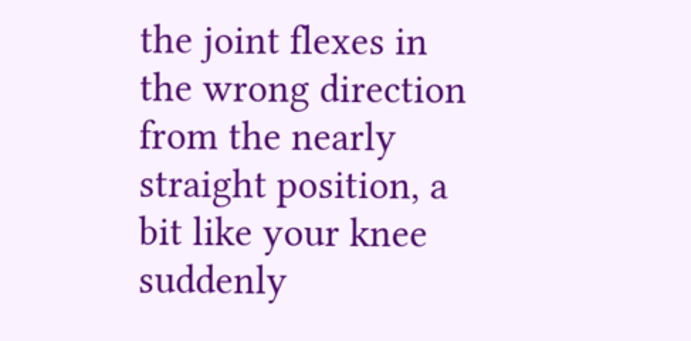the joint flexes in the wrong direction from the nearly straight position, a bit like your knee suddenly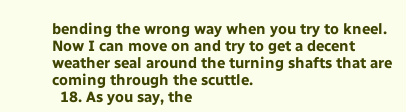bending the wrong way when you try to kneel. Now I can move on and try to get a decent weather seal around the turning shafts that are coming through the scuttle.
  18. As you say, the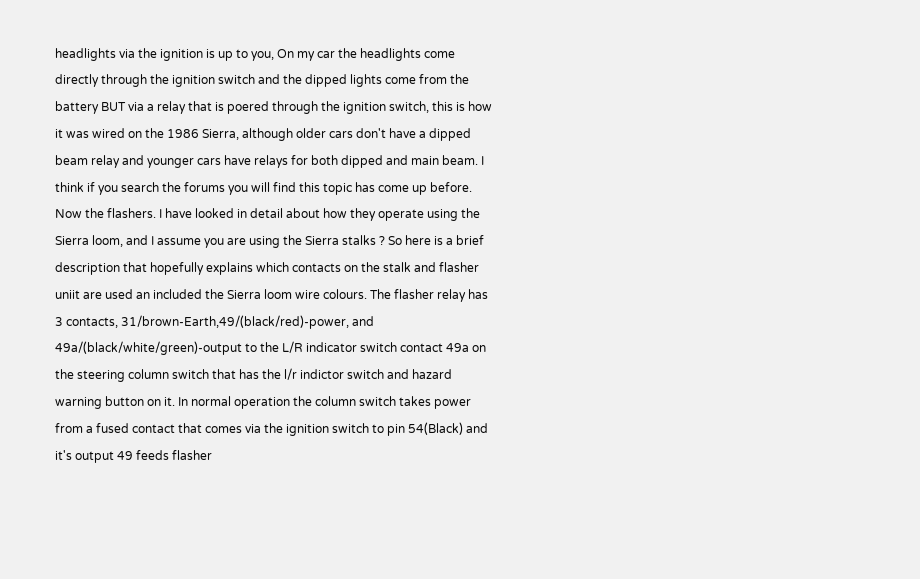headlights via the ignition is up to you, On my car the headlights come directly through the ignition switch and the dipped lights come from the battery BUT via a relay that is poered through the ignition switch, this is how it was wired on the 1986 Sierra, although older cars don't have a dipped beam relay and younger cars have relays for both dipped and main beam. I think if you search the forums you will find this topic has come up before. Now the flashers. I have looked in detail about how they operate using the Sierra loom, and I assume you are using the Sierra stalks ? So here is a brief description that hopefully explains which contacts on the stalk and flasher uniit are used an included the Sierra loom wire colours. The flasher relay has 3 contacts, 31/brown-Earth,49/(black/red)-power, and 49a/(black/white/green)-output to the L/R indicator switch contact 49a on the steering column switch that has the l/r indictor switch and hazard warning button on it. In normal operation the column switch takes power from a fused contact that comes via the ignition switch to pin 54(Black) and it's output 49 feeds flasher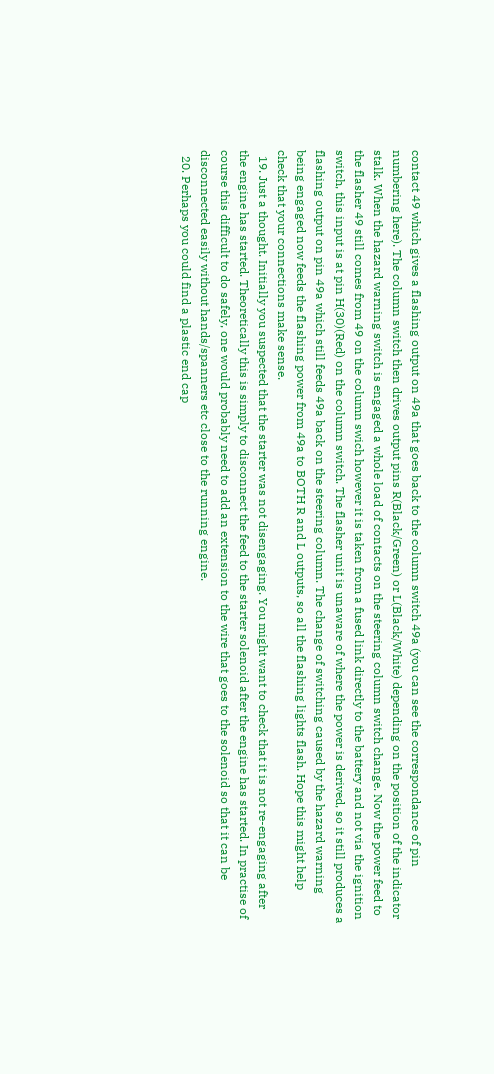contact 49 which gives a flashing output on 49a that goes back to the column switch 49a (you can see the correspondance of pin numbering here). The column switch then drives output pins R(Black/Green) or L(Black/White) depending on the position of the indicator stalk. When the hazard warning switch is engaged a whole load of contacts on the steering column switch change. Now the power feed to the flasher 49 still comes from 49 on the column swich however it is taken from a fused link directly to the battery and not via the ignition switch, this input is at pin H(30)(Red) on the column switch. The flasher unit is unaware of where the power is derived, so it still produces a flashing output on pin 49a which still feeds 49a back on the steering column. The change of switching caused by the hazard warning being engaged now feeds the flashing power from 49a to BOTH R and L outputs, so all the flashing lights flash. Hope this might help check that your connections make sense.
  19. Just a thought. Initially you suspected that the starter was not disengaging. You might want to check that it is not re-engaging after the engine has started. Theoretically this is simply to disconnect the feed to the starter solenoid after the engine has started. In practise of course this difficult to do safely, one would probably need to add an extension to the wire that goes to the solenoid so that it can be disconnected easily without hands/spanners etc close to the running engine.
  20. Perhaps you could find a plastic end cap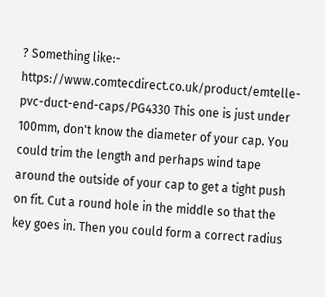? Something like:- https://www.comtecdirect.co.uk/product/emtelle-pvc-duct-end-caps/PG4330 This one is just under 100mm, don't know the diameter of your cap. You could trim the length and perhaps wind tape around the outside of your cap to get a tight push on fit. Cut a round hole in the middle so that the key goes in. Then you could form a correct radius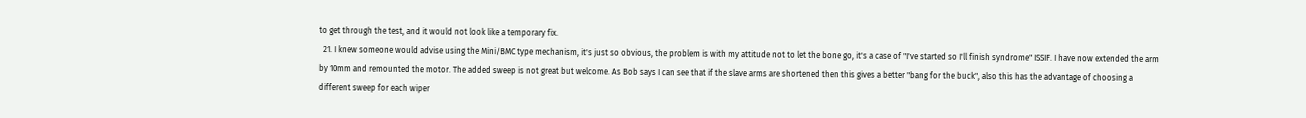to get through the test, and it would not look like a temporary fix.
  21. I knew someone would advise using the Mini/BMC type mechanism, it's just so obvious, the problem is with my attitude not to let the bone go, it's a case of "I've started so I'll finish syndrome" ISSIF. I have now extended the arm by 10mm and remounted the motor. The added sweep is not great but welcome. As Bob says I can see that if the slave arms are shortened then this gives a better "bang for the buck", also this has the advantage of choosing a different sweep for each wiper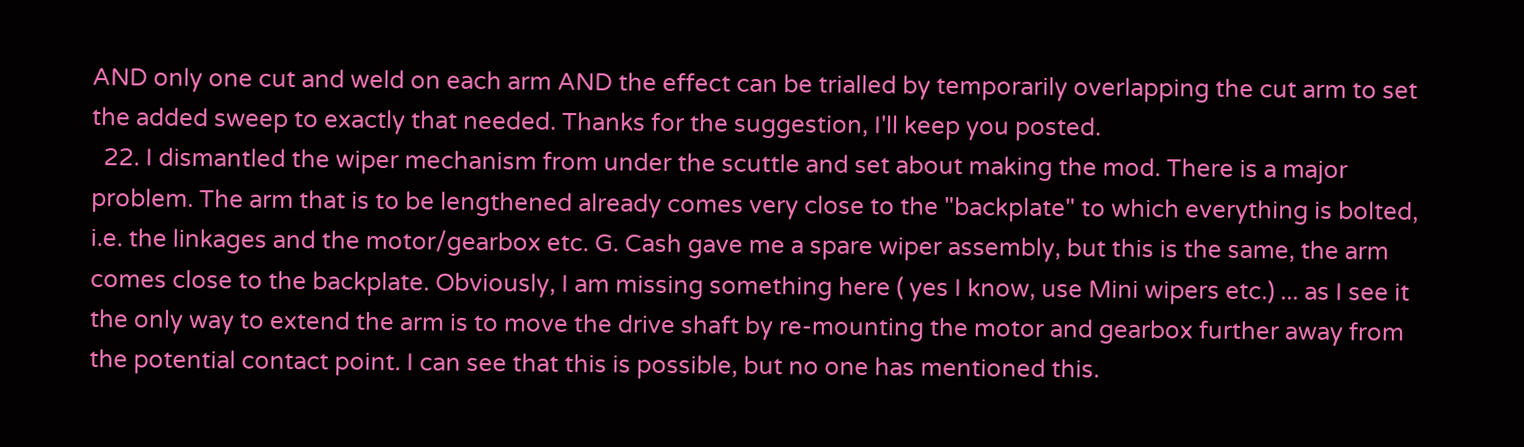AND only one cut and weld on each arm AND the effect can be trialled by temporarily overlapping the cut arm to set the added sweep to exactly that needed. Thanks for the suggestion, I'll keep you posted.
  22. I dismantled the wiper mechanism from under the scuttle and set about making the mod. There is a major problem. The arm that is to be lengthened already comes very close to the "backplate" to which everything is bolted, i.e. the linkages and the motor/gearbox etc. G. Cash gave me a spare wiper assembly, but this is the same, the arm comes close to the backplate. Obviously, I am missing something here ( yes I know, use Mini wipers etc.) ... as I see it the only way to extend the arm is to move the drive shaft by re-mounting the motor and gearbox further away from the potential contact point. I can see that this is possible, but no one has mentioned this.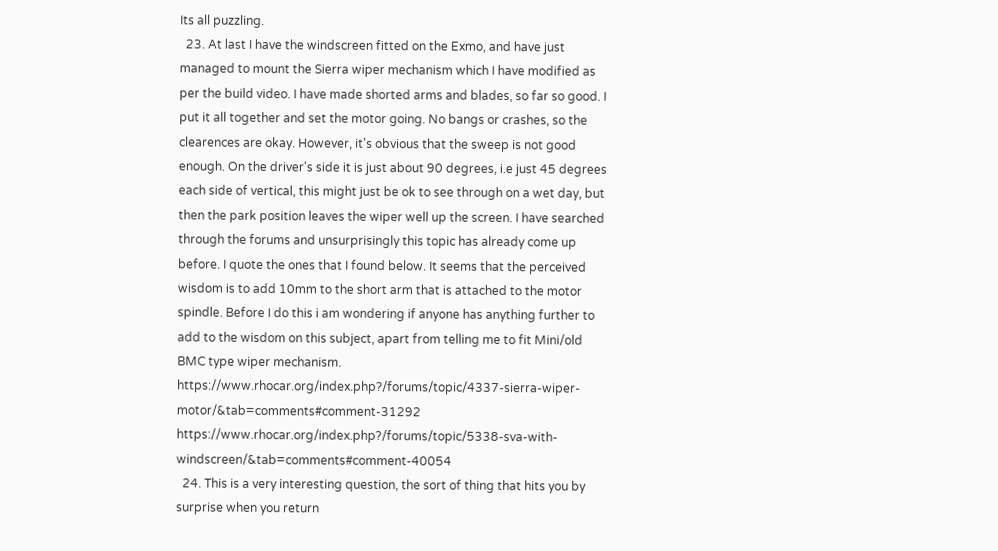Its all puzzling.
  23. At last I have the windscreen fitted on the Exmo, and have just managed to mount the Sierra wiper mechanism which I have modified as per the build video. I have made shorted arms and blades, so far so good. I put it all together and set the motor going. No bangs or crashes, so the clearences are okay. However, it's obvious that the sweep is not good enough. On the driver's side it is just about 90 degrees, i.e just 45 degrees each side of vertical, this might just be ok to see through on a wet day, but then the park position leaves the wiper well up the screen. I have searched through the forums and unsurprisingly this topic has already come up before. I quote the ones that I found below. It seems that the perceived wisdom is to add 10mm to the short arm that is attached to the motor spindle. Before I do this i am wondering if anyone has anything further to add to the wisdom on this subject, apart from telling me to fit Mini/old BMC type wiper mechanism. https://www.rhocar.org/index.php?/forums/topic/4337-sierra-wiper-motor/&tab=comments#comment-31292 https://www.rhocar.org/index.php?/forums/topic/5338-sva-with-windscreen/&tab=comments#comment-40054
  24. This is a very interesting question, the sort of thing that hits you by surprise when you return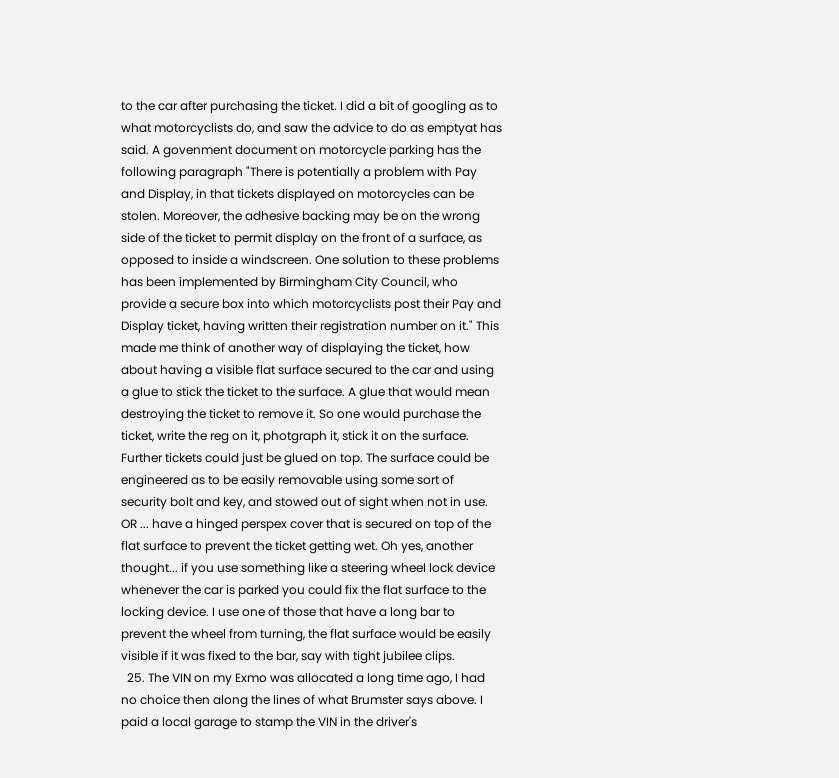to the car after purchasing the ticket. I did a bit of googling as to what motorcyclists do, and saw the advice to do as emptyat has said. A govenment document on motorcycle parking has the following paragraph "There is potentially a problem with Pay and Display, in that tickets displayed on motorcycles can be stolen. Moreover, the adhesive backing may be on the wrong side of the ticket to permit display on the front of a surface, as opposed to inside a windscreen. One solution to these problems has been implemented by Birmingham City Council, who provide a secure box into which motorcyclists post their Pay and Display ticket, having written their registration number on it." This made me think of another way of displaying the ticket, how about having a visible flat surface secured to the car and using a glue to stick the ticket to the surface. A glue that would mean destroying the ticket to remove it. So one would purchase the ticket, write the reg on it, photgraph it, stick it on the surface. Further tickets could just be glued on top. The surface could be engineered as to be easily removable using some sort of security bolt and key, and stowed out of sight when not in use. OR ... have a hinged perspex cover that is secured on top of the flat surface to prevent the ticket getting wet. Oh yes, another thought... if you use something like a steering wheel lock device whenever the car is parked you could fix the flat surface to the locking device. I use one of those that have a long bar to prevent the wheel from turning, the flat surface would be easily visible if it was fixed to the bar, say with tight jubilee clips.
  25. The VIN on my Exmo was allocated a long time ago, I had no choice then along the lines of what Brumster says above. I paid a local garage to stamp the VIN in the driver's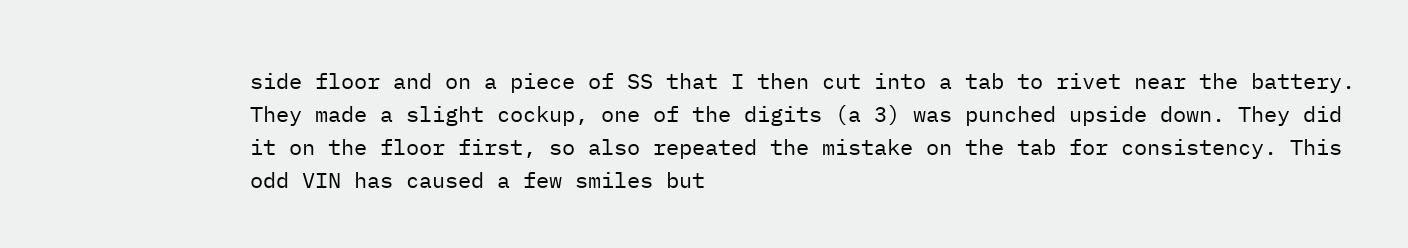side floor and on a piece of SS that I then cut into a tab to rivet near the battery. They made a slight cockup, one of the digits (a 3) was punched upside down. They did it on the floor first, so also repeated the mistake on the tab for consistency. This odd VIN has caused a few smiles but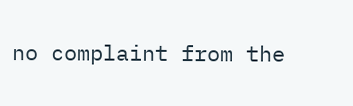no complaint from the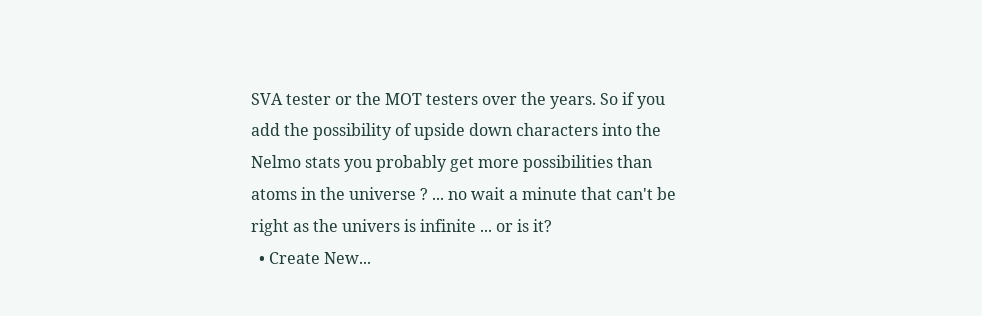SVA tester or the MOT testers over the years. So if you add the possibility of upside down characters into the Nelmo stats you probably get more possibilities than atoms in the universe ? ... no wait a minute that can't be right as the univers is infinite ... or is it?
  • Create New...